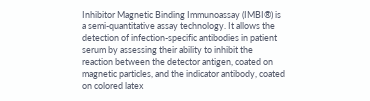Inhibitor Magnetic Binding Immunoassay (IMBI®) is a semi-quantitative assay technology. It allows the detection of infection-specific antibodies in patient serum by assessing their ability to inhibit the reaction between the detector antigen, coated on magnetic particles, and the indicator antibody, coated on colored latex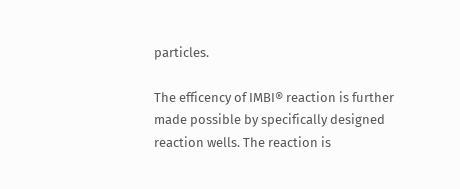particles.

The efficency of IMBI® reaction is further made possible by specifically designed reaction wells. The reaction is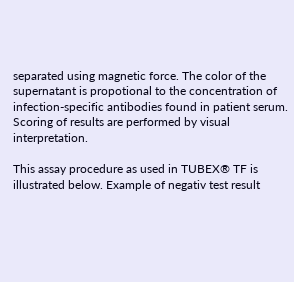separated using magnetic force. The color of the supernatant is propotional to the concentration of infection-specific antibodies found in patient serum. Scoring of results are performed by visual interpretation.

This assay procedure as used in TUBEX® TF is illustrated below. Example of negativ test result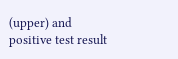(upper) and positive test result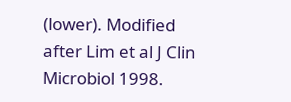(lower). Modified after Lim et al J Clin Microbiol 1998.